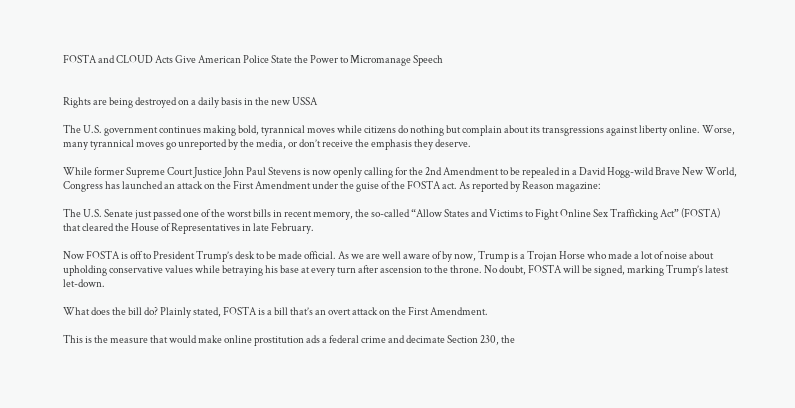FOSTA and CLOUD Acts Give American Police State the Power to Micromanage Speech


Rights are being destroyed on a daily basis in the new USSA

The U.S. government continues making bold, tyrannical moves while citizens do nothing but complain about its transgressions against liberty online. Worse, many tyrannical moves go unreported by the media, or don’t receive the emphasis they deserve.

While former Supreme Court Justice John Paul Stevens is now openly calling for the 2nd Amendment to be repealed in a David Hogg-wild Brave New World, Congress has launched an attack on the First Amendment under the guise of the FOSTA act. As reported by Reason magazine:

The U.S. Senate just passed one of the worst bills in recent memory, the so-called “Allow States and Victims to Fight Online Sex Trafficking Act” (FOSTA) that cleared the House of Representatives in late February.

Now FOSTA is off to President Trump’s desk to be made official. As we are well aware of by now, Trump is a Trojan Horse who made a lot of noise about upholding conservative values while betraying his base at every turn after ascension to the throne. No doubt, FOSTA will be signed, marking Trump’s latest let-down.

What does the bill do? Plainly stated, FOSTA is a bill that’s an overt attack on the First Amendment.

This is the measure that would make online prostitution ads a federal crime and decimate Section 230, the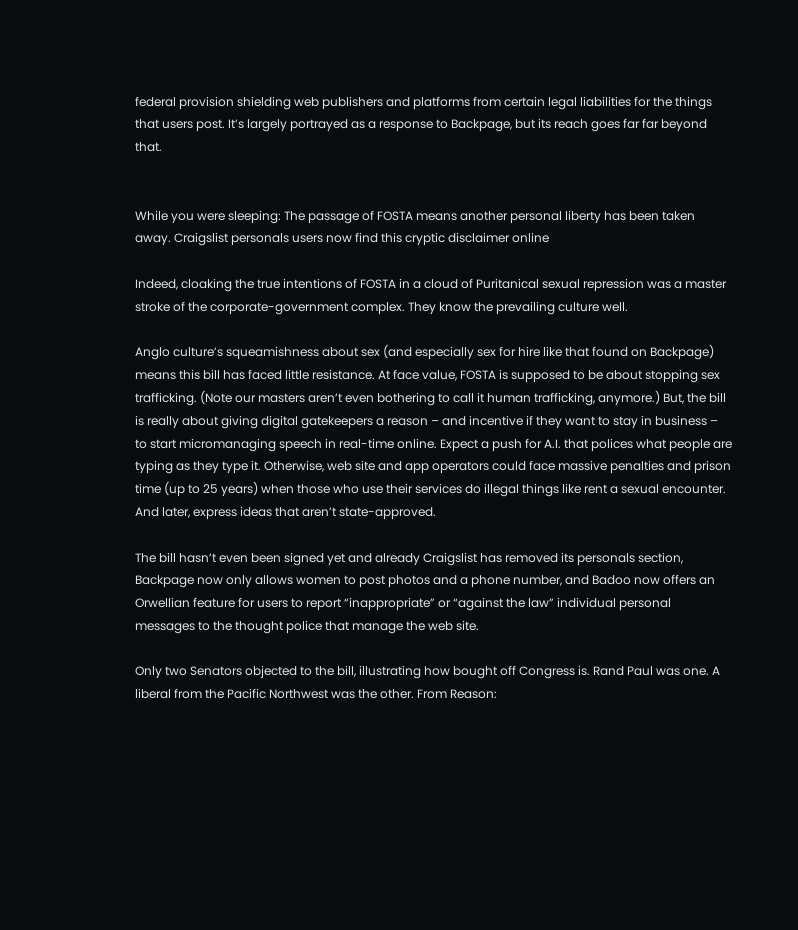federal provision shielding web publishers and platforms from certain legal liabilities for the things that users post. It’s largely portrayed as a response to Backpage, but its reach goes far far beyond that.


While you were sleeping: The passage of FOSTA means another personal liberty has been taken away. Craigslist personals users now find this cryptic disclaimer online

Indeed, cloaking the true intentions of FOSTA in a cloud of Puritanical sexual repression was a master stroke of the corporate-government complex. They know the prevailing culture well.

Anglo culture’s squeamishness about sex (and especially sex for hire like that found on Backpage) means this bill has faced little resistance. At face value, FOSTA is supposed to be about stopping sex trafficking. (Note our masters aren’t even bothering to call it human trafficking, anymore.) But, the bill is really about giving digital gatekeepers a reason – and incentive if they want to stay in business – to start micromanaging speech in real-time online. Expect a push for A.I. that polices what people are typing as they type it. Otherwise, web site and app operators could face massive penalties and prison time (up to 25 years) when those who use their services do illegal things like rent a sexual encounter. And later, express ideas that aren’t state-approved.

The bill hasn’t even been signed yet and already Craigslist has removed its personals section, Backpage now only allows women to post photos and a phone number, and Badoo now offers an Orwellian feature for users to report “inappropriate” or “against the law” individual personal messages to the thought police that manage the web site.

Only two Senators objected to the bill, illustrating how bought off Congress is. Rand Paul was one. A liberal from the Pacific Northwest was the other. From Reason: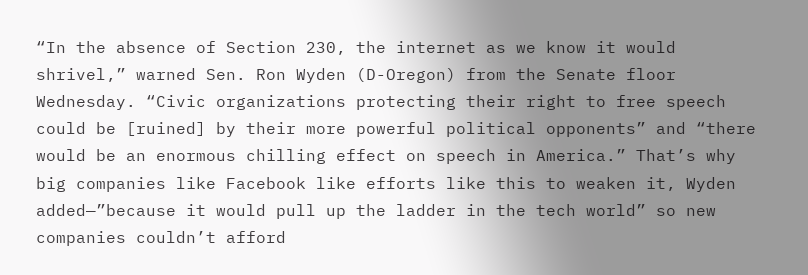“In the absence of Section 230, the internet as we know it would shrivel,” warned Sen. Ron Wyden (D-Oregon) from the Senate floor Wednesday. “Civic organizations protecting their right to free speech could be [ruined] by their more powerful political opponents” and “there would be an enormous chilling effect on speech in America.” That’s why big companies like Facebook like efforts like this to weaken it, Wyden added—”because it would pull up the ladder in the tech world” so new companies couldn’t afford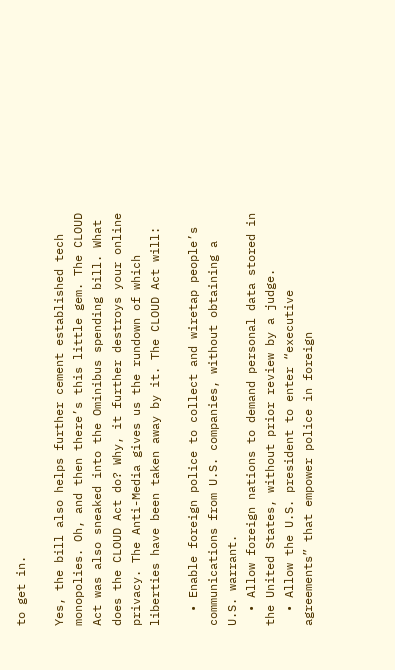to get in.

Yes, the bill also helps further cement established tech monopolies. Oh, and then there’s this little gem. The CLOUD Act was also sneaked into the Ominibus spending bill. What does the CLOUD Act do? Why, it further destroys your online privacy. The Anti-Media gives us the rundown of which liberties have been taken away by it. The CLOUD Act will:

  • Enable foreign police to collect and wiretap people’s communications from U.S. companies, without obtaining a U.S. warrant.
  • Allow foreign nations to demand personal data stored in the United States, without prior review by a judge.
  • Allow the U.S. president to enter “executive agreements” that empower police in foreign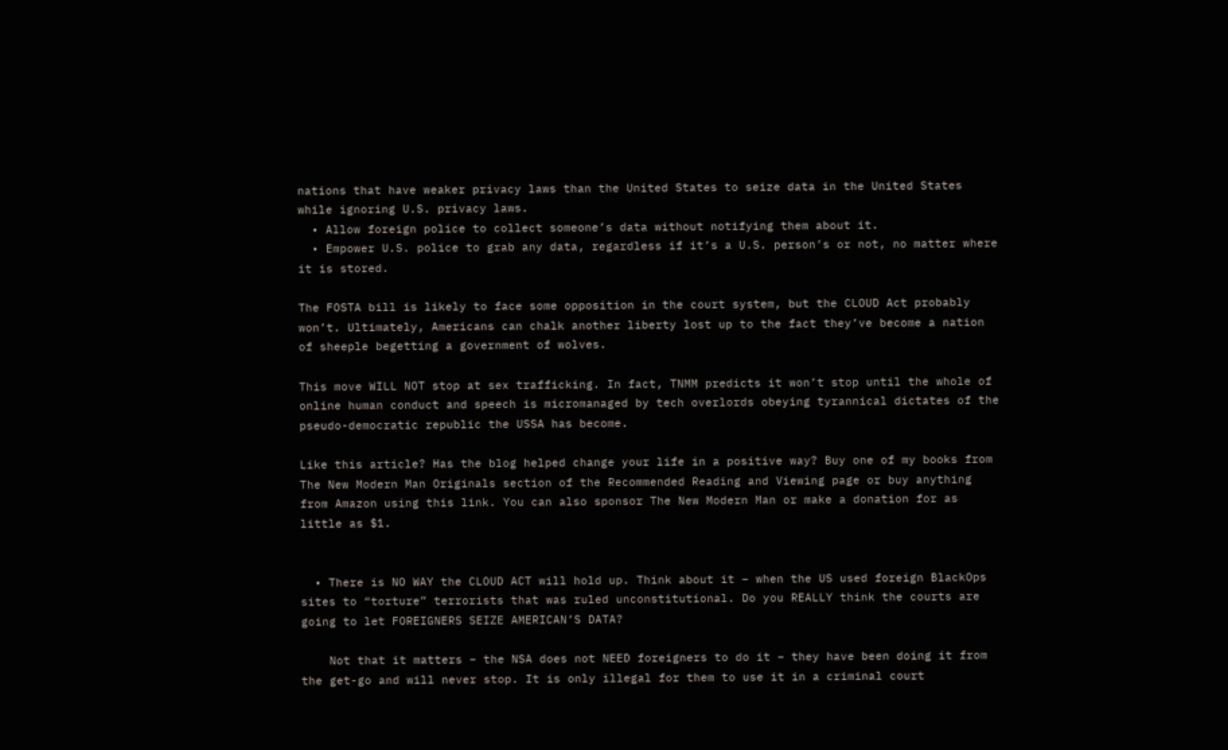nations that have weaker privacy laws than the United States to seize data in the United States while ignoring U.S. privacy laws.
  • Allow foreign police to collect someone’s data without notifying them about it.
  • Empower U.S. police to grab any data, regardless if it’s a U.S. person’s or not, no matter where it is stored.

The FOSTA bill is likely to face some opposition in the court system, but the CLOUD Act probably won’t. Ultimately, Americans can chalk another liberty lost up to the fact they’ve become a nation of sheeple begetting a government of wolves.

This move WILL NOT stop at sex trafficking. In fact, TNMM predicts it won’t stop until the whole of online human conduct and speech is micromanaged by tech overlords obeying tyrannical dictates of the pseudo-democratic republic the USSA has become.

Like this article? Has the blog helped change your life in a positive way? Buy one of my books from The New Modern Man Originals section of the Recommended Reading and Viewing page or buy anything from Amazon using this link. You can also sponsor The New Modern Man or make a donation for as little as $1.


  • There is NO WAY the CLOUD ACT will hold up. Think about it – when the US used foreign BlackOps sites to “torture” terrorists that was ruled unconstitutional. Do you REALLY think the courts are going to let FOREIGNERS SEIZE AMERICAN’S DATA?

    Not that it matters – the NSA does not NEED foreigners to do it – they have been doing it from the get-go and will never stop. It is only illegal for them to use it in a criminal court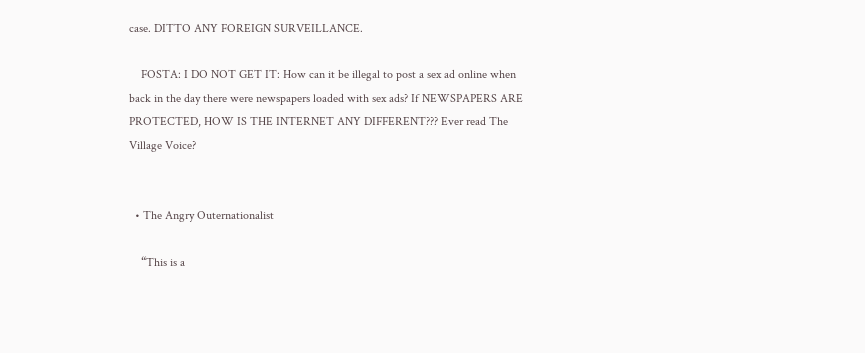case. DITTO ANY FOREIGN SURVEILLANCE.

    FOSTA: I DO NOT GET IT: How can it be illegal to post a sex ad online when back in the day there were newspapers loaded with sex ads? If NEWSPAPERS ARE PROTECTED, HOW IS THE INTERNET ANY DIFFERENT??? Ever read The Village Voice?


  • The Angry Outernationalist

    “This is a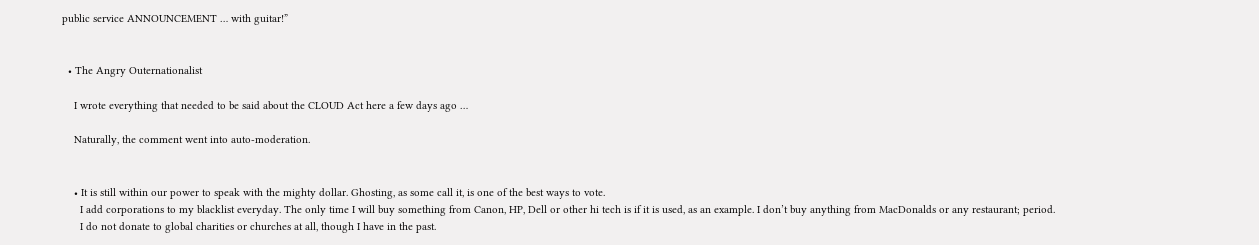public service ANNOUNCEMENT … with guitar!”


  • The Angry Outernationalist

    I wrote everything that needed to be said about the CLOUD Act here a few days ago …

    Naturally, the comment went into auto-moderation.


    • It is still within our power to speak with the mighty dollar. Ghosting, as some call it, is one of the best ways to vote.
      I add corporations to my blacklist everyday. The only time I will buy something from Canon, HP, Dell or other hi tech is if it is used, as an example. I don’t buy anything from MacDonalds or any restaurant; period.
      I do not donate to global charities or churches at all, though I have in the past.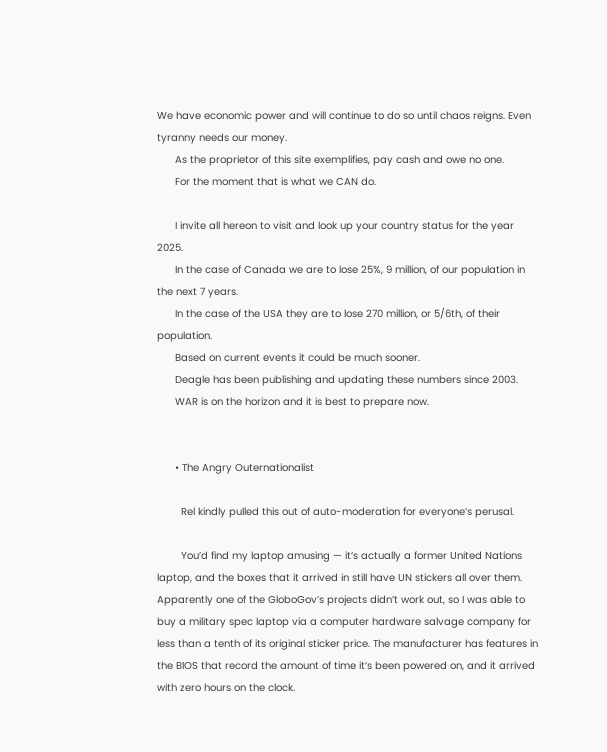We have economic power and will continue to do so until chaos reigns. Even tyranny needs our money.
      As the proprietor of this site exemplifies, pay cash and owe no one.
      For the moment that is what we CAN do.

      I invite all hereon to visit and look up your country status for the year 2025.
      In the case of Canada we are to lose 25%, 9 million, of our population in the next 7 years.
      In the case of the USA they are to lose 270 million, or 5/6th, of their population.
      Based on current events it could be much sooner.
      Deagle has been publishing and updating these numbers since 2003.
      WAR is on the horizon and it is best to prepare now.


      • The Angry Outernationalist

        Rel kindly pulled this out of auto-moderation for everyone’s perusal.

        You’d find my laptop amusing — it’s actually a former United Nations laptop, and the boxes that it arrived in still have UN stickers all over them. Apparently one of the GloboGov’s projects didn’t work out, so I was able to buy a military spec laptop via a computer hardware salvage company for less than a tenth of its original sticker price. The manufacturer has features in the BIOS that record the amount of time it’s been powered on, and it arrived with zero hours on the clock.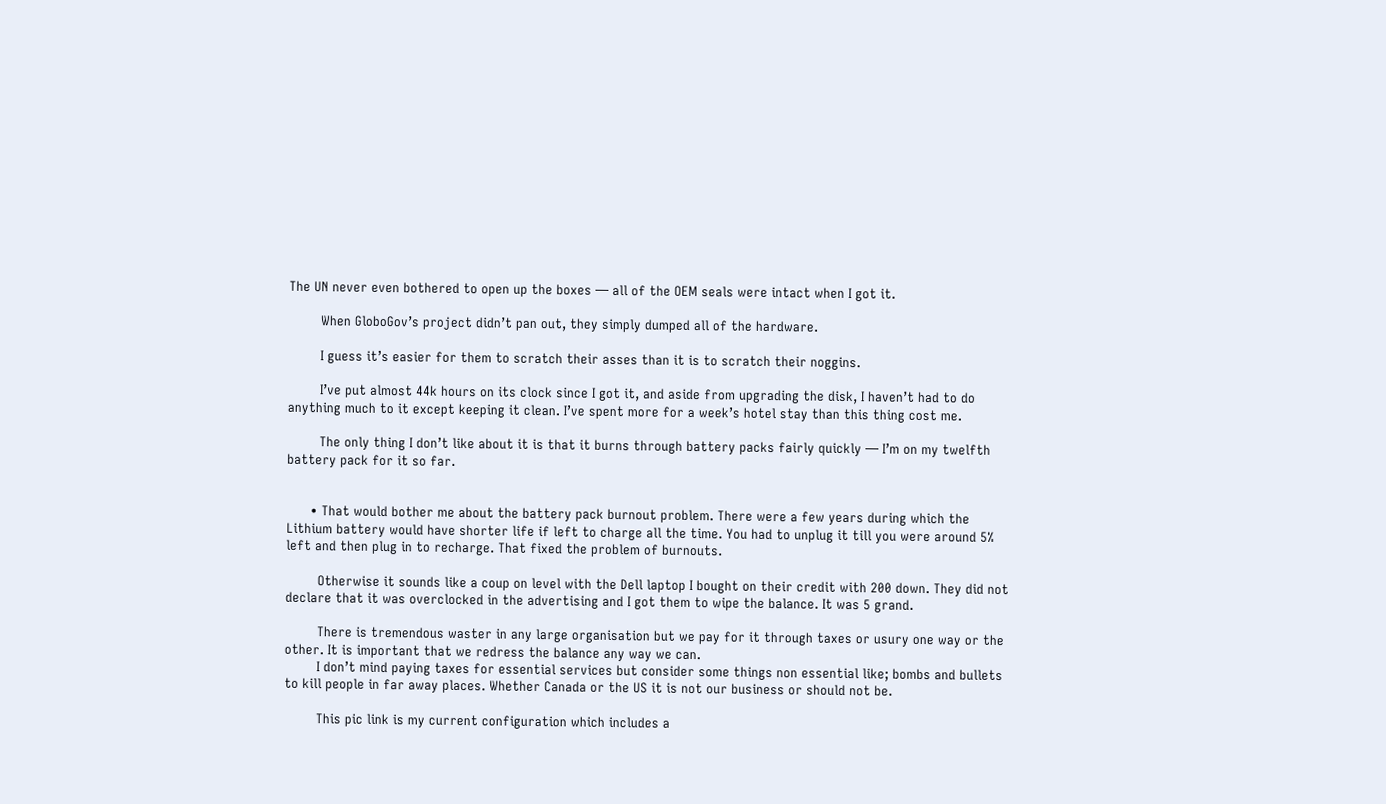The UN never even bothered to open up the boxes — all of the OEM seals were intact when I got it.

        When GloboGov’s project didn’t pan out, they simply dumped all of the hardware.

        I guess it’s easier for them to scratch their asses than it is to scratch their noggins.

        I’ve put almost 44k hours on its clock since I got it, and aside from upgrading the disk, I haven’t had to do anything much to it except keeping it clean. I’ve spent more for a week’s hotel stay than this thing cost me.

        The only thing I don’t like about it is that it burns through battery packs fairly quickly — I’m on my twelfth battery pack for it so far.


      • That would bother me about the battery pack burnout problem. There were a few years during which the Lithium battery would have shorter life if left to charge all the time. You had to unplug it till you were around 5% left and then plug in to recharge. That fixed the problem of burnouts.

        Otherwise it sounds like a coup on level with the Dell laptop I bought on their credit with 200 down. They did not declare that it was overclocked in the advertising and I got them to wipe the balance. It was 5 grand.

        There is tremendous waster in any large organisation but we pay for it through taxes or usury one way or the other. It is important that we redress the balance any way we can.
        I don’t mind paying taxes for essential services but consider some things non essential like; bombs and bullets to kill people in far away places. Whether Canada or the US it is not our business or should not be.

        This pic link is my current configuration which includes a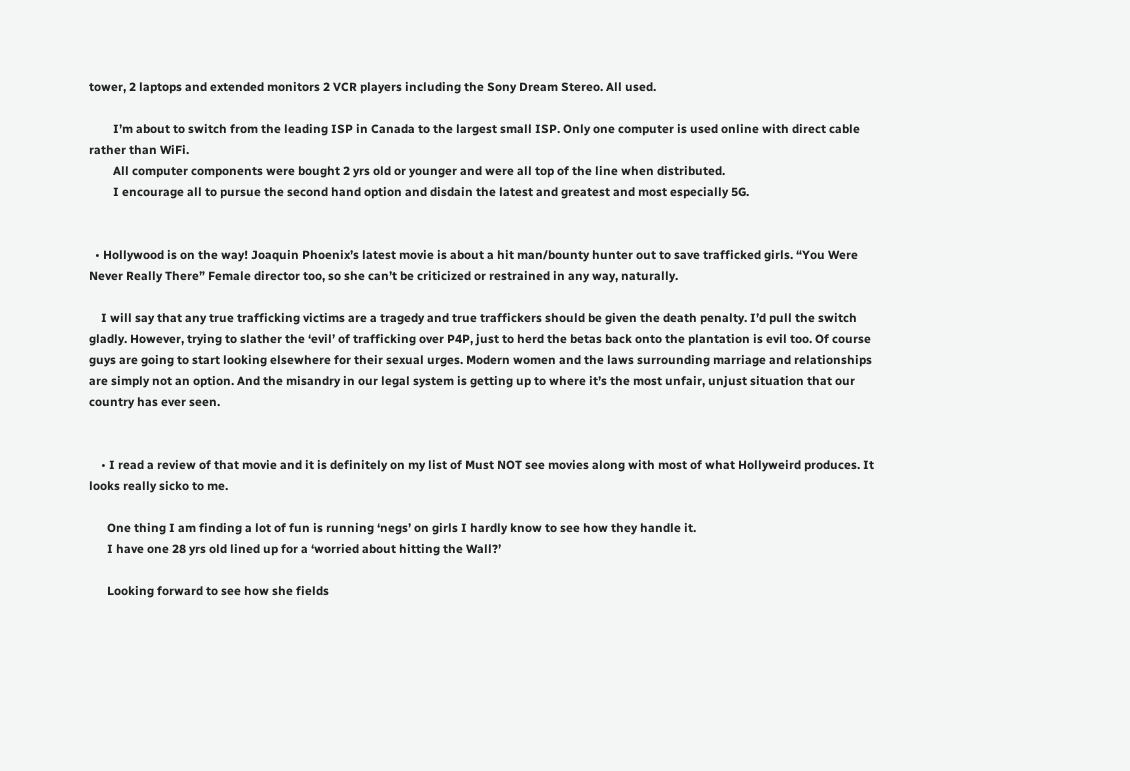tower, 2 laptops and extended monitors 2 VCR players including the Sony Dream Stereo. All used.

        I’m about to switch from the leading ISP in Canada to the largest small ISP. Only one computer is used online with direct cable rather than WiFi.
        All computer components were bought 2 yrs old or younger and were all top of the line when distributed.
        I encourage all to pursue the second hand option and disdain the latest and greatest and most especially 5G.


  • Hollywood is on the way! Joaquin Phoenix’s latest movie is about a hit man/bounty hunter out to save trafficked girls. “You Were Never Really There” Female director too, so she can’t be criticized or restrained in any way, naturally.

    I will say that any true trafficking victims are a tragedy and true traffickers should be given the death penalty. I’d pull the switch gladly. However, trying to slather the ‘evil’ of trafficking over P4P, just to herd the betas back onto the plantation is evil too. Of course guys are going to start looking elsewhere for their sexual urges. Modern women and the laws surrounding marriage and relationships are simply not an option. And the misandry in our legal system is getting up to where it’s the most unfair, unjust situation that our country has ever seen.


    • I read a review of that movie and it is definitely on my list of Must NOT see movies along with most of what Hollyweird produces. It looks really sicko to me.

      One thing I am finding a lot of fun is running ‘negs’ on girls I hardly know to see how they handle it.
      I have one 28 yrs old lined up for a ‘worried about hitting the Wall?’

      Looking forward to see how she fields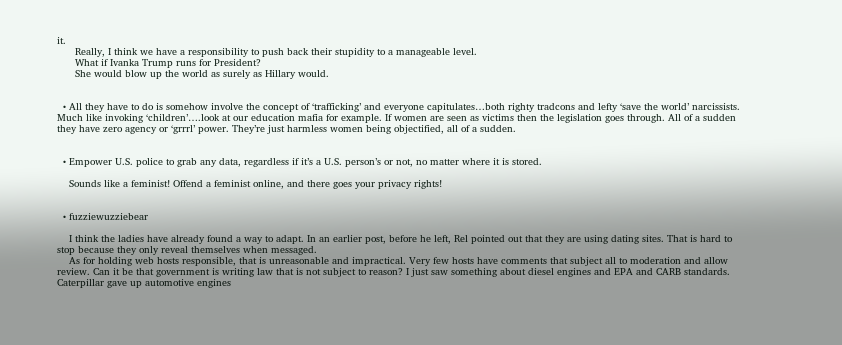it.
      Really, I think we have a responsibility to push back their stupidity to a manageable level.
      What if Ivanka Trump runs for President?
      She would blow up the world as surely as Hillary would.


  • All they have to do is somehow involve the concept of ‘trafficking’ and everyone capitulates…both righty tradcons and lefty ‘save the world’ narcissists. Much like invoking ‘children’….look at our education mafia for example. If women are seen as victims then the legislation goes through. All of a sudden they have zero agency or ‘grrrl’ power. They’re just harmless women being objectified, all of a sudden.


  • Empower U.S. police to grab any data, regardless if it’s a U.S. person’s or not, no matter where it is stored.

    Sounds like a feminist! Offend a feminist online, and there goes your privacy rights!


  • fuzziewuzziebear

    I think the ladies have already found a way to adapt. In an earlier post, before he left, Rel pointed out that they are using dating sites. That is hard to stop because they only reveal themselves when messaged.
    As for holding web hosts responsible, that is unreasonable and impractical. Very few hosts have comments that subject all to moderation and allow review. Can it be that government is writing law that is not subject to reason? I just saw something about diesel engines and EPA and CARB standards. Caterpillar gave up automotive engines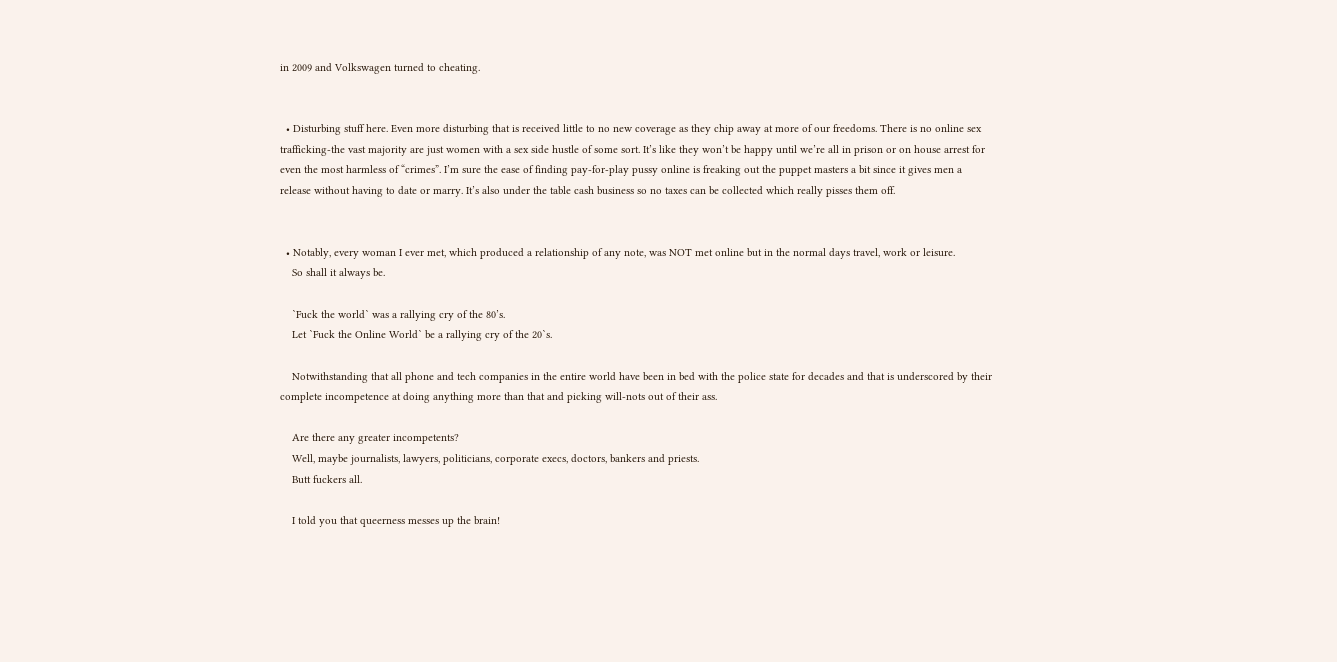in 2009 and Volkswagen turned to cheating.


  • Disturbing stuff here. Even more disturbing that is received little to no new coverage as they chip away at more of our freedoms. There is no online sex trafficking-the vast majority are just women with a sex side hustle of some sort. It’s like they won’t be happy until we’re all in prison or on house arrest for even the most harmless of “crimes”. I’m sure the ease of finding pay-for-play pussy online is freaking out the puppet masters a bit since it gives men a release without having to date or marry. It’s also under the table cash business so no taxes can be collected which really pisses them off.


  • Notably, every woman I ever met, which produced a relationship of any note, was NOT met online but in the normal days travel, work or leisure.
    So shall it always be.

    `Fuck the world` was a rallying cry of the 80’s.
    Let `Fuck the Online World` be a rallying cry of the 20`s.

    Notwithstanding that all phone and tech companies in the entire world have been in bed with the police state for decades and that is underscored by their complete incompetence at doing anything more than that and picking will-nots out of their ass.

    Are there any greater incompetents?
    Well, maybe journalists, lawyers, politicians, corporate execs, doctors, bankers and priests.
    Butt fuckers all.

    I told you that queerness messes up the brain!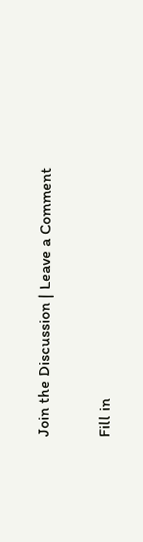Join the Discussion | Leave a Comment

Fill in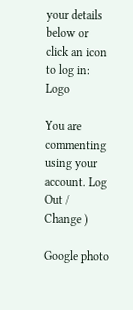your details below or click an icon to log in: Logo

You are commenting using your account. Log Out /  Change )

Google photo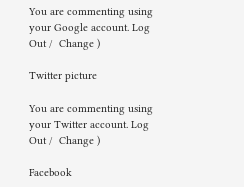You are commenting using your Google account. Log Out /  Change )

Twitter picture

You are commenting using your Twitter account. Log Out /  Change )

Facebook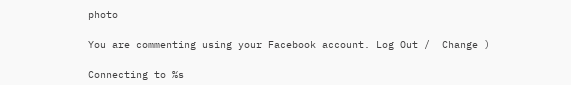photo

You are commenting using your Facebook account. Log Out /  Change )

Connecting to %s